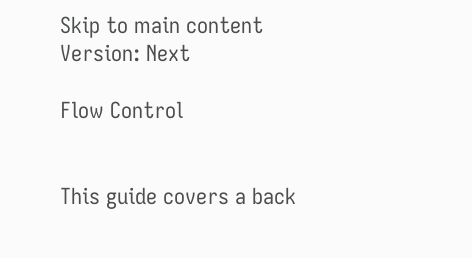Skip to main content
Version: Next

Flow Control


This guide covers a back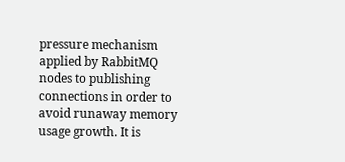pressure mechanism applied by RabbitMQ nodes to publishing connections in order to avoid runaway memory usage growth. It is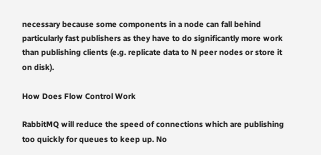necessary because some components in a node can fall behind particularly fast publishers as they have to do significantly more work than publishing clients (e.g. replicate data to N peer nodes or store it on disk).

How Does Flow Control Work

RabbitMQ will reduce the speed of connections which are publishing too quickly for queues to keep up. No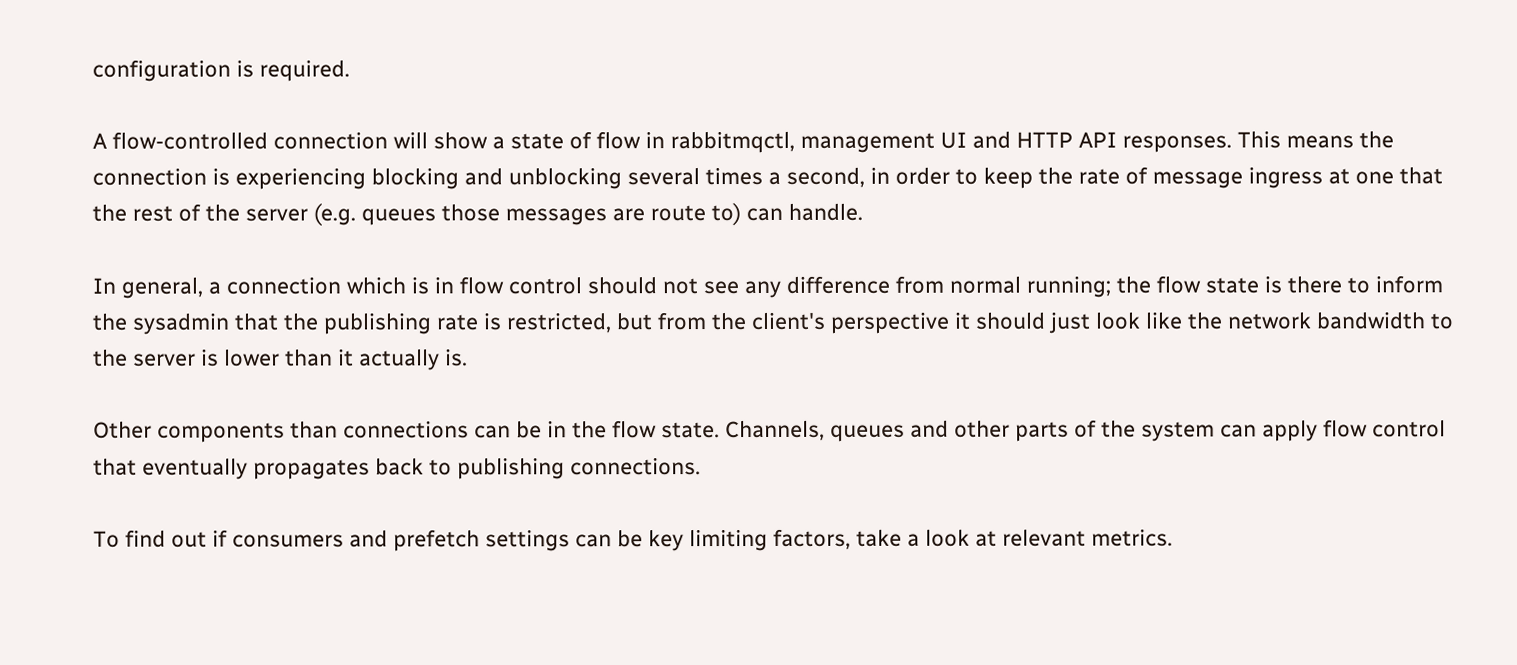configuration is required.

A flow-controlled connection will show a state of flow in rabbitmqctl, management UI and HTTP API responses. This means the connection is experiencing blocking and unblocking several times a second, in order to keep the rate of message ingress at one that the rest of the server (e.g. queues those messages are route to) can handle.

In general, a connection which is in flow control should not see any difference from normal running; the flow state is there to inform the sysadmin that the publishing rate is restricted, but from the client's perspective it should just look like the network bandwidth to the server is lower than it actually is.

Other components than connections can be in the flow state. Channels, queues and other parts of the system can apply flow control that eventually propagates back to publishing connections.

To find out if consumers and prefetch settings can be key limiting factors, take a look at relevant metrics.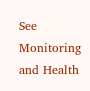See Monitoring and Health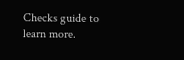Checks guide to learn more.